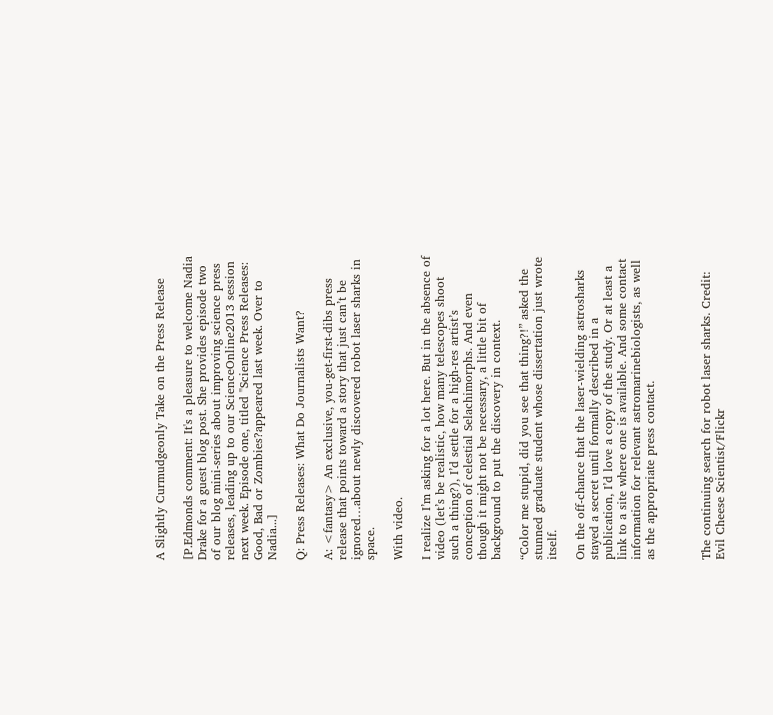A Slightly Curmudgeonly Take on the Press Release

[P.Edmonds comment: It's a pleasure to welcome Nadia Drake for a guest blog post. She provides episode two of our blog mini-series about improving science press releases, leading up to our ScienceOnline2013 session next week. Episode one, titled "Science Press Releases: Good, Bad or Zombies?appeared last week. Over to Nadia...]

Q: Press Releases: What Do Journalists Want?

A: <fantasy> An exclusive, you-get-first-dibs press release that points toward a story that just can’t be ignored…about newly discovered robot laser sharks in space.

With video.

I realize I’m asking for a lot here. But in the absence of video (let’s be realistic, how many telescopes shoot such a thing?), I’d settle for a high-res artist’s conception of celestial Selachimorphs. And even though it might not be necessary, a little bit of background to put the discovery in context.

“Color me stupid, did you see that thing?!” asked the stunned graduate student whose dissertation just wrote itself.

On the off-chance that the laser-wielding astrosharks stayed a secret until formally described in a publication, I’d love a copy of the study. Or at least a link to a site where one is available. And some contact information for relevant astromarinebiologists, as well as the appropriate press contact.



The continuing search for robot laser sharks. Credit: Evil Cheese Scientist/Flickr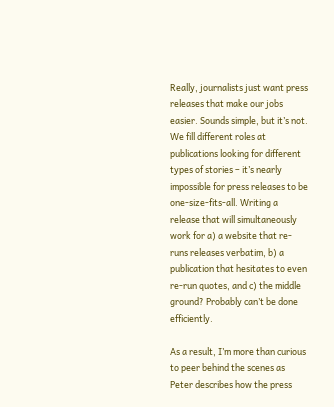Really, journalists just want press releases that make our jobs easier. Sounds simple, but it’s not. We fill different roles at publications looking for different types of stories – it’s nearly impossible for press releases to be one-size-fits-all. Writing a release that will simultaneously work for a) a website that re-runs releases verbatim, b) a publication that hesitates to even re-run quotes, and c) the middle ground? Probably can’t be done efficiently.

As a result, I’m more than curious to peer behind the scenes as Peter describes how the press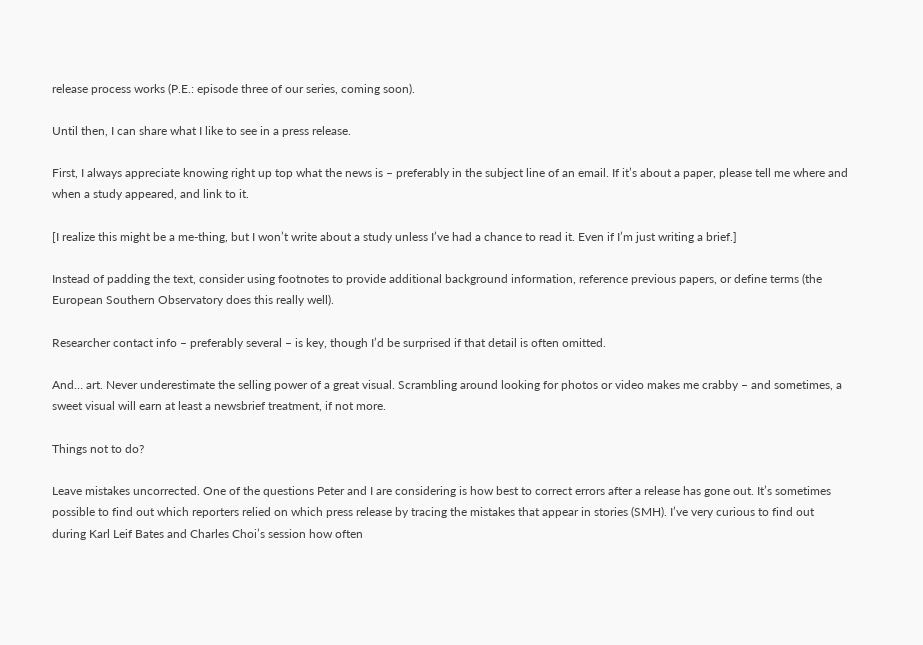release process works (P.E.: episode three of our series, coming soon).

Until then, I can share what I like to see in a press release.

First, I always appreciate knowing right up top what the news is – preferably in the subject line of an email. If it’s about a paper, please tell me where and when a study appeared, and link to it.

[I realize this might be a me-thing, but I won’t write about a study unless I’ve had a chance to read it. Even if I’m just writing a brief.]

Instead of padding the text, consider using footnotes to provide additional background information, reference previous papers, or define terms (the European Southern Observatory does this really well).

Researcher contact info – preferably several – is key, though I’d be surprised if that detail is often omitted.

And… art. Never underestimate the selling power of a great visual. Scrambling around looking for photos or video makes me crabby – and sometimes, a sweet visual will earn at least a newsbrief treatment, if not more.

Things not to do?

Leave mistakes uncorrected. One of the questions Peter and I are considering is how best to correct errors after a release has gone out. It’s sometimes possible to find out which reporters relied on which press release by tracing the mistakes that appear in stories (SMH). I’ve very curious to find out during Karl Leif Bates and Charles Choi’s session how often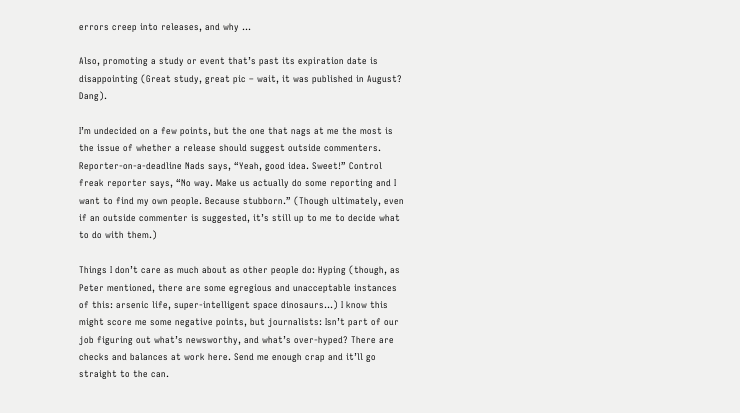errors creep into releases, and why …

Also, promoting a study or event that’s past its expiration date is disappointing (Great study, great pic – wait, it was published in August? Dang).

I’m undecided on a few points, but the one that nags at me the most is the issue of whether a release should suggest outside commenters. Reporter-on-a-deadline Nads says, “Yeah, good idea. Sweet!” Control freak reporter says, “No way. Make us actually do some reporting and I want to find my own people. Because stubborn.” (Though ultimately, even if an outside commenter is suggested, it’s still up to me to decide what to do with them.)

Things I don’t care as much about as other people do: Hyping (though, as Peter mentioned, there are some egregious and unacceptable instances of this: arsenic life, super-intelligent space dinosaurs...) I know this might score me some negative points, but journalists: Isn’t part of our job figuring out what’s newsworthy, and what’s over-hyped? There are checks and balances at work here. Send me enough crap and it’ll go straight to the can.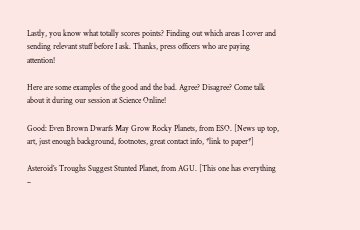Lastly, you know what totally scores points? Finding out which areas I cover and sending relevant stuff before I ask. Thanks, press officers who are paying attention!

Here are some examples of the good and the bad. Agree? Disagree? Come talk about it during our session at Science Online!

Good: Even Brown Dwarfs May Grow Rocky Planets, from ESO. [News up top, art, just enough background, footnotes, great contact info, *link to paper*]

Asteroid’s Troughs Suggest Stunted Planet, from AGU. [This one has everything –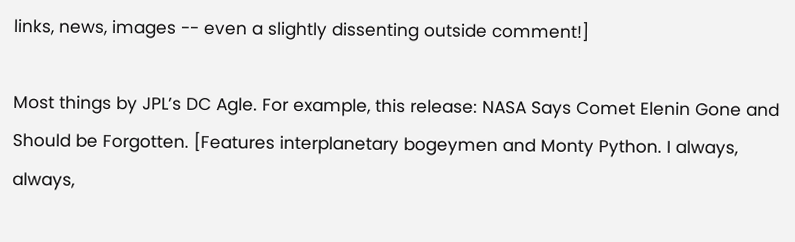links, news, images -- even a slightly dissenting outside comment!]

Most things by JPL’s DC Agle. For example, this release: NASA Says Comet Elenin Gone and Should be Forgotten. [Features interplanetary bogeymen and Monty Python. I always, always,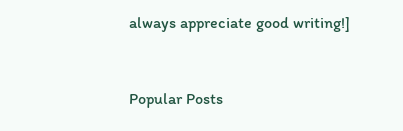always appreciate good writing!]


Popular Posts